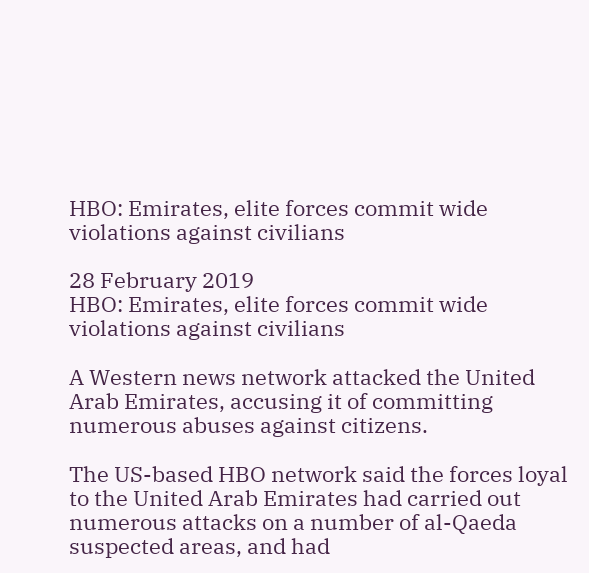HBO: Emirates, elite forces commit wide violations against civilians

28 February 2019
HBO: Emirates, elite forces commit wide violations against civilians

A Western news network attacked the United Arab Emirates, accusing it of committing numerous abuses against citizens.

The US-based HBO network said the forces loyal to the United Arab Emirates had carried out numerous attacks on a number of al-Qaeda suspected areas, and had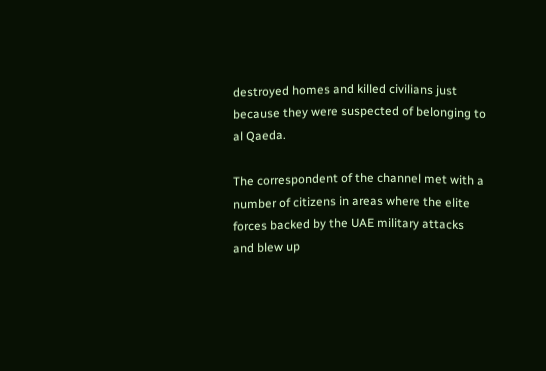destroyed homes and killed civilians just because they were suspected of belonging to al Qaeda.

The correspondent of the channel met with a number of citizens in areas where the elite forces backed by the UAE military attacks and blew up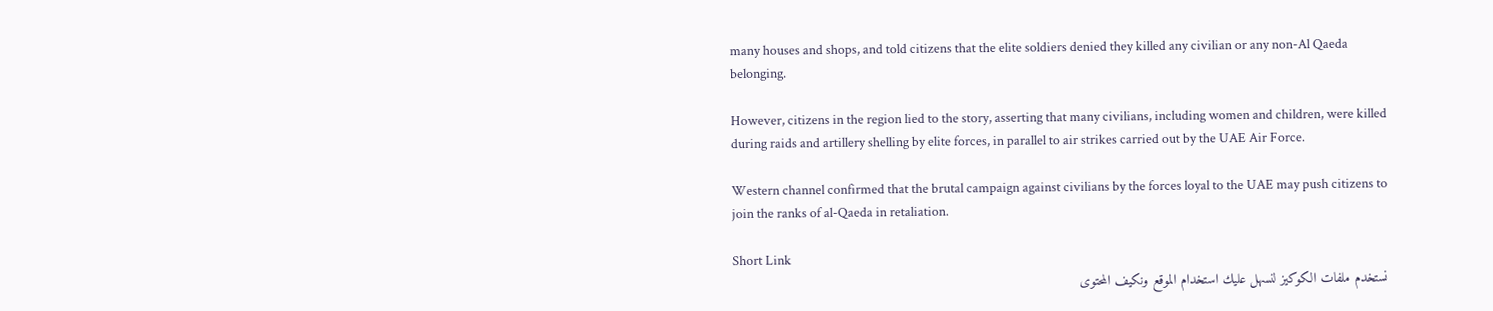many houses and shops, and told citizens that the elite soldiers denied they killed any civilian or any non-Al Qaeda belonging.

However, citizens in the region lied to the story, asserting that many civilians, including women and children, were killed during raids and artillery shelling by elite forces, in parallel to air strikes carried out by the UAE Air Force.

Western channel confirmed that the brutal campaign against civilians by the forces loyal to the UAE may push citizens to join the ranks of al-Qaeda in retaliation.

Short Link
نستخدم ملفات الكوكيز لنسهل عليك استخدام الموقع ونكيف المحتوى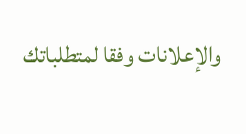والإعلانات وفقا لمتطلباتك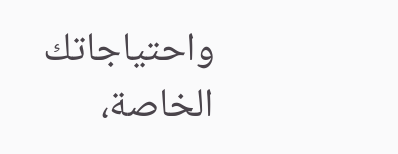واحتياجاتك الخاصة،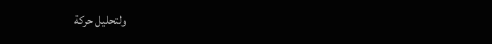ولتحليل حركة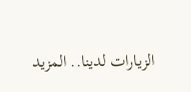الزيارات لدينا.. المزيد